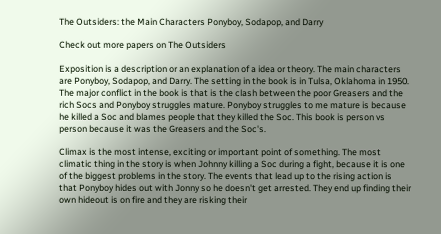The Outsiders: the Main Characters Ponyboy, Sodapop, and Darry

Check out more papers on The Outsiders

Exposition is a description or an explanation of a idea or theory. The main characters are Ponyboy, Sodapop, and Darry. The setting in the book is in Tulsa, Oklahoma in 1950. The major conflict in the book is that is the clash between the poor Greasers and the rich Socs and Ponyboy struggles mature. Ponyboy struggles to me mature is because he killed a Soc and blames people that they killed the Soc. This book is person vs person because it was the Greasers and the Soc's.

Climax is the most intense, exciting or important point of something. The most climatic thing in the story is when Johnny killing a Soc during a fight, because it is one of the biggest problems in the story. The events that lead up to the rising action is that Ponyboy hides out with Jonny so he doesn't get arrested. They end up finding their own hideout is on fire and they are risking their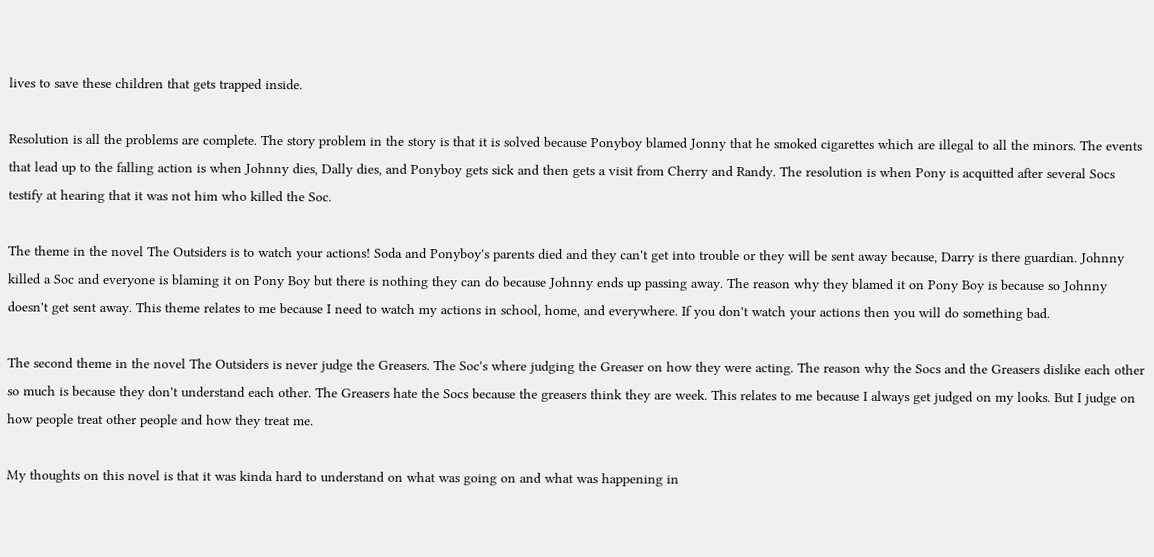lives to save these children that gets trapped inside.

Resolution is all the problems are complete. The story problem in the story is that it is solved because Ponyboy blamed Jonny that he smoked cigarettes which are illegal to all the minors. The events that lead up to the falling action is when Johnny dies, Dally dies, and Ponyboy gets sick and then gets a visit from Cherry and Randy. The resolution is when Pony is acquitted after several Socs testify at hearing that it was not him who killed the Soc.

The theme in the novel The Outsiders is to watch your actions! Soda and Ponyboy's parents died and they can't get into trouble or they will be sent away because, Darry is there guardian. Johnny killed a Soc and everyone is blaming it on Pony Boy but there is nothing they can do because Johnny ends up passing away. The reason why they blamed it on Pony Boy is because so Johnny doesn't get sent away. This theme relates to me because I need to watch my actions in school, home, and everywhere. If you don't watch your actions then you will do something bad.

The second theme in the novel The Outsiders is never judge the Greasers. The Soc's where judging the Greaser on how they were acting. The reason why the Socs and the Greasers dislike each other so much is because they don't understand each other. The Greasers hate the Socs because the greasers think they are week. This relates to me because I always get judged on my looks. But I judge on how people treat other people and how they treat me.

My thoughts on this novel is that it was kinda hard to understand on what was going on and what was happening in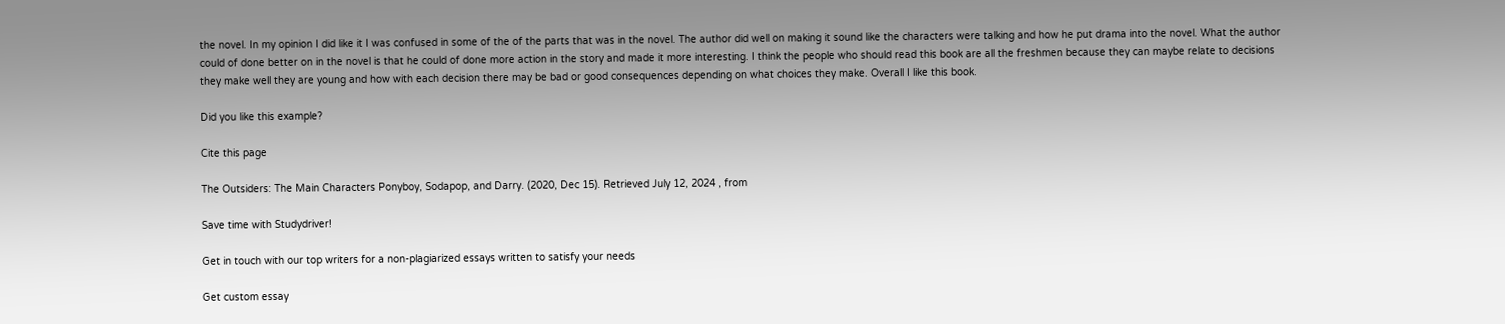the novel. In my opinion I did like it I was confused in some of the of the parts that was in the novel. The author did well on making it sound like the characters were talking and how he put drama into the novel. What the author could of done better on in the novel is that he could of done more action in the story and made it more interesting. I think the people who should read this book are all the freshmen because they can maybe relate to decisions they make well they are young and how with each decision there may be bad or good consequences depending on what choices they make. Overall I like this book.

Did you like this example?

Cite this page

The Outsiders: The Main Characters Ponyboy, Sodapop, and Darry. (2020, Dec 15). Retrieved July 12, 2024 , from

Save time with Studydriver!

Get in touch with our top writers for a non-plagiarized essays written to satisfy your needs

Get custom essay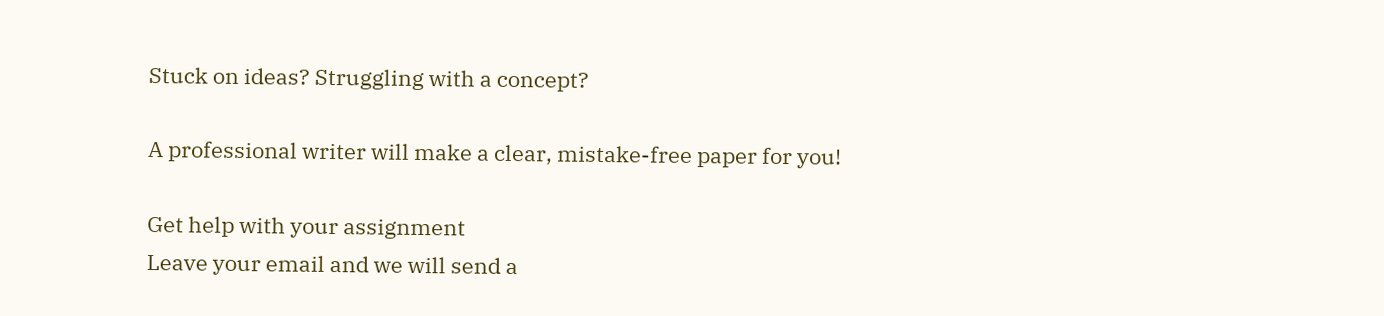Stuck on ideas? Struggling with a concept?

A professional writer will make a clear, mistake-free paper for you!

Get help with your assignment
Leave your email and we will send a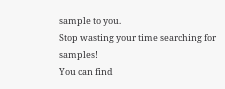sample to you.
Stop wasting your time searching for samples!
You can find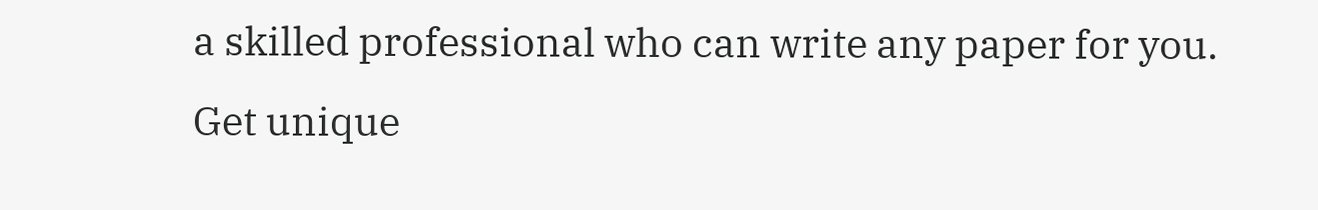a skilled professional who can write any paper for you.
Get unique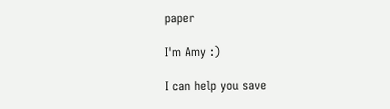paper

I'm Amy :)

I can help you save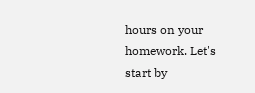hours on your homework. Let's start by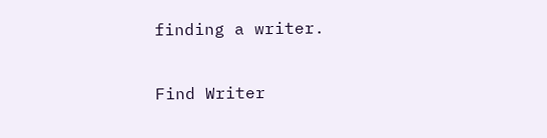finding a writer.

Find Writer